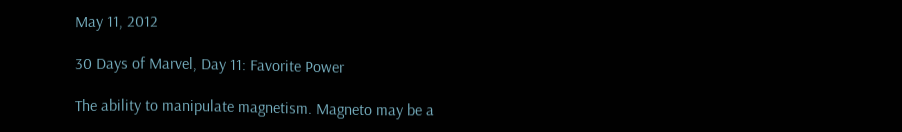May 11, 2012

30 Days of Marvel, Day 11: Favorite Power

The ability to manipulate magnetism. Magneto may be a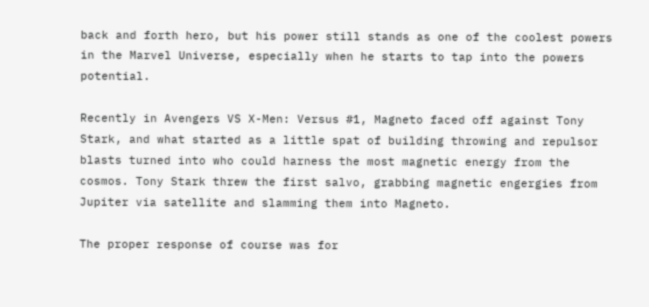back and forth hero, but his power still stands as one of the coolest powers in the Marvel Universe, especially when he starts to tap into the powers potential.

Recently in Avengers VS X-Men: Versus #1, Magneto faced off against Tony Stark, and what started as a little spat of building throwing and repulsor blasts turned into who could harness the most magnetic energy from the cosmos. Tony Stark threw the first salvo, grabbing magnetic engergies from Jupiter via satellite and slamming them into Magneto.

The proper response of course was for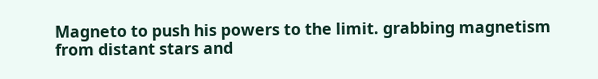Magneto to push his powers to the limit. grabbing magnetism from distant stars and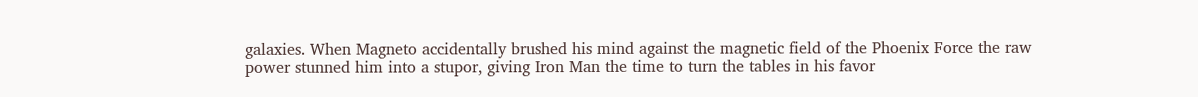galaxies. When Magneto accidentally brushed his mind against the magnetic field of the Phoenix Force the raw power stunned him into a stupor, giving Iron Man the time to turn the tables in his favor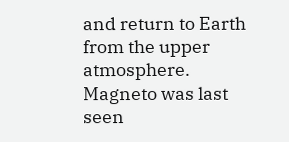and return to Earth from the upper atmosphere. Magneto was last seen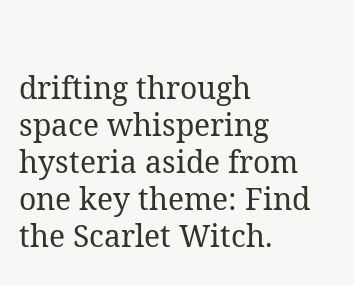drifting through space whispering hysteria aside from one key theme: Find the Scarlet Witch.